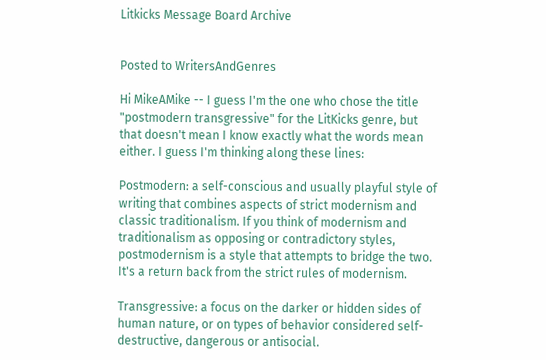Litkicks Message Board Archive


Posted to WritersAndGenres

Hi MikeAMike -- I guess I'm the one who chose the title "postmodern transgressive" for the LitKicks genre, but that doesn't mean I know exactly what the words mean either. I guess I'm thinking along these lines:

Postmodern: a self-conscious and usually playful style of writing that combines aspects of strict modernism and classic traditionalism. If you think of modernism and traditionalism as opposing or contradictory styles, postmodernism is a style that attempts to bridge the two. It's a return back from the strict rules of modernism.

Transgressive: a focus on the darker or hidden sides of human nature, or on types of behavior considered self-destructive, dangerous or antisocial.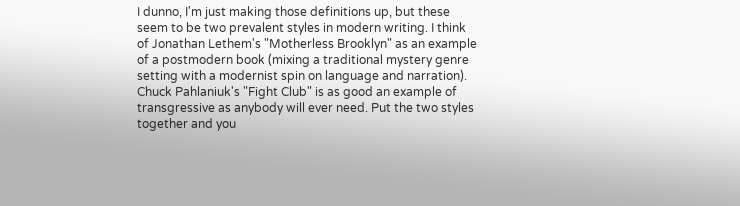I dunno, I'm just making those definitions up, but these seem to be two prevalent styles in modern writing. I think of Jonathan Lethem's "Motherless Brooklyn" as an example of a postmodern book (mixing a traditional mystery genre setting with a modernist spin on language and narration). Chuck Pahlaniuk's "Fight Club" is as good an example of transgressive as anybody will ever need. Put the two styles together and you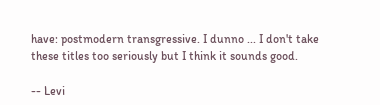have: postmodern transgressive. I dunno ... I don't take these titles too seriously but I think it sounds good.

-- Levi